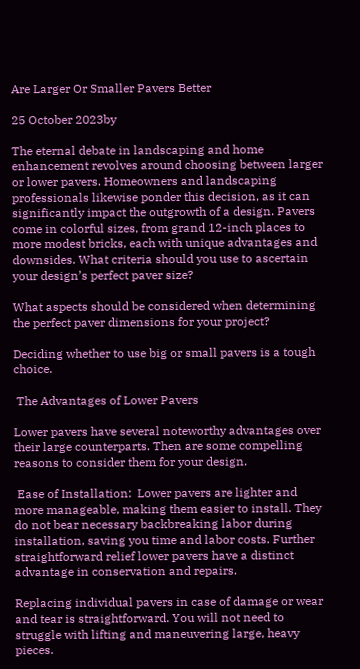Are Larger Or Smaller Pavers Better

25 October 2023by

The eternal debate in landscaping and home enhancement revolves around choosing between larger or lower pavers. Homeowners and landscaping professionals likewise ponder this decision, as it can significantly impact the outgrowth of a design. Pavers come in colorful sizes, from grand 12-inch places to more modest bricks, each with unique advantages and downsides. What criteria should you use to ascertain your design’s perfect paver size?

What aspects should be considered when determining the perfect paver dimensions for your project?

Deciding whether to use big or small pavers is a tough choice.

 The Advantages of Lower Pavers

Lower pavers have several noteworthy advantages over their large counterparts. Then are some compelling reasons to consider them for your design.

 Ease of Installation:  Lower pavers are lighter and more manageable, making them easier to install. They do not bear necessary backbreaking labor during installation, saving you time and labor costs. Further straightforward relief lower pavers have a distinct advantage in conservation and repairs.

Replacing individual pavers in case of damage or wear and tear is straightforward. You will not need to struggle with lifting and maneuvering large, heavy pieces.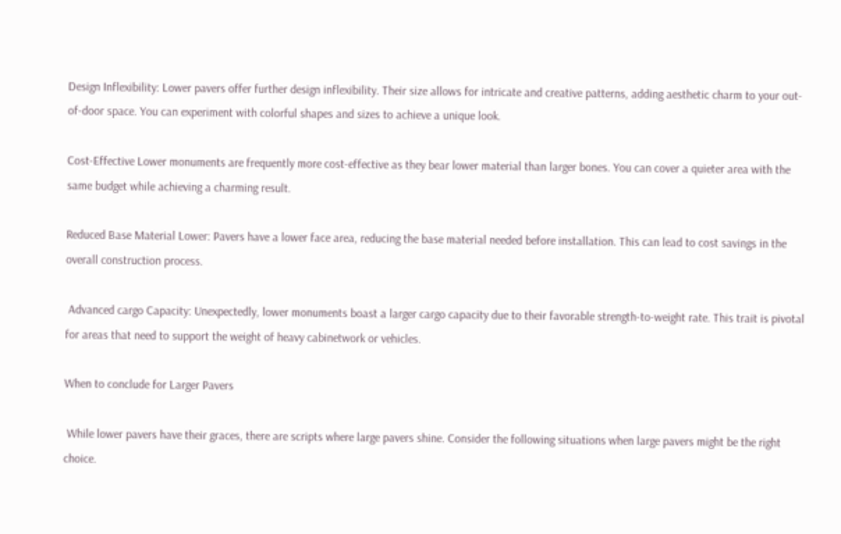Design Inflexibility: Lower pavers offer further design inflexibility. Their size allows for intricate and creative patterns, adding aesthetic charm to your out-of-door space. You can experiment with colorful shapes and sizes to achieve a unique look.

Cost-Effective Lower monuments are frequently more cost-effective as they bear lower material than larger bones. You can cover a quieter area with the same budget while achieving a charming result.

Reduced Base Material Lower: Pavers have a lower face area, reducing the base material needed before installation. This can lead to cost savings in the overall construction process.

 Advanced cargo Capacity: Unexpectedly, lower monuments boast a larger cargo capacity due to their favorable strength-to-weight rate. This trait is pivotal for areas that need to support the weight of heavy cabinetwork or vehicles.

When to conclude for Larger Pavers

 While lower pavers have their graces, there are scripts where large pavers shine. Consider the following situations when large pavers might be the right choice.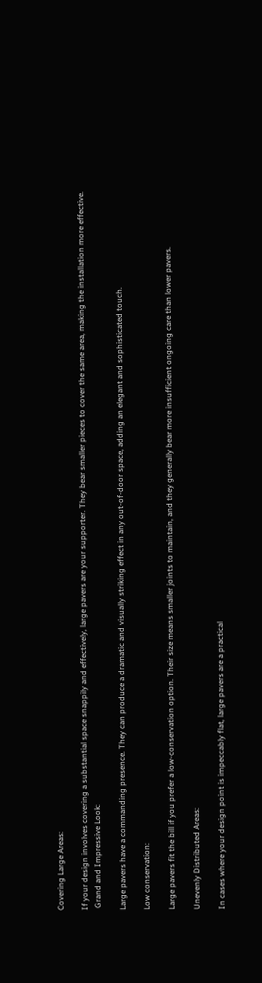Covering Large Areas:

If your design involves covering a substantial space snappily and effectively, large pavers are your supporter. They bear smaller pieces to cover the same area, making the installation more effective.
 Grand and Impressive Look:

Large pavers have a commanding presence. They can produce a dramatic and visually striking effect in any out-of-door space, adding an elegant and sophisticated touch.

Low conservation:

Large pavers fit the bill if you prefer a low-conservation option. Their size means smaller joints to maintain, and they generally bear more insufficient ongoing care than lower pavers.

Unevenly Distributed Areas:

In cases where your design point is impeccably flat, large pavers are a practical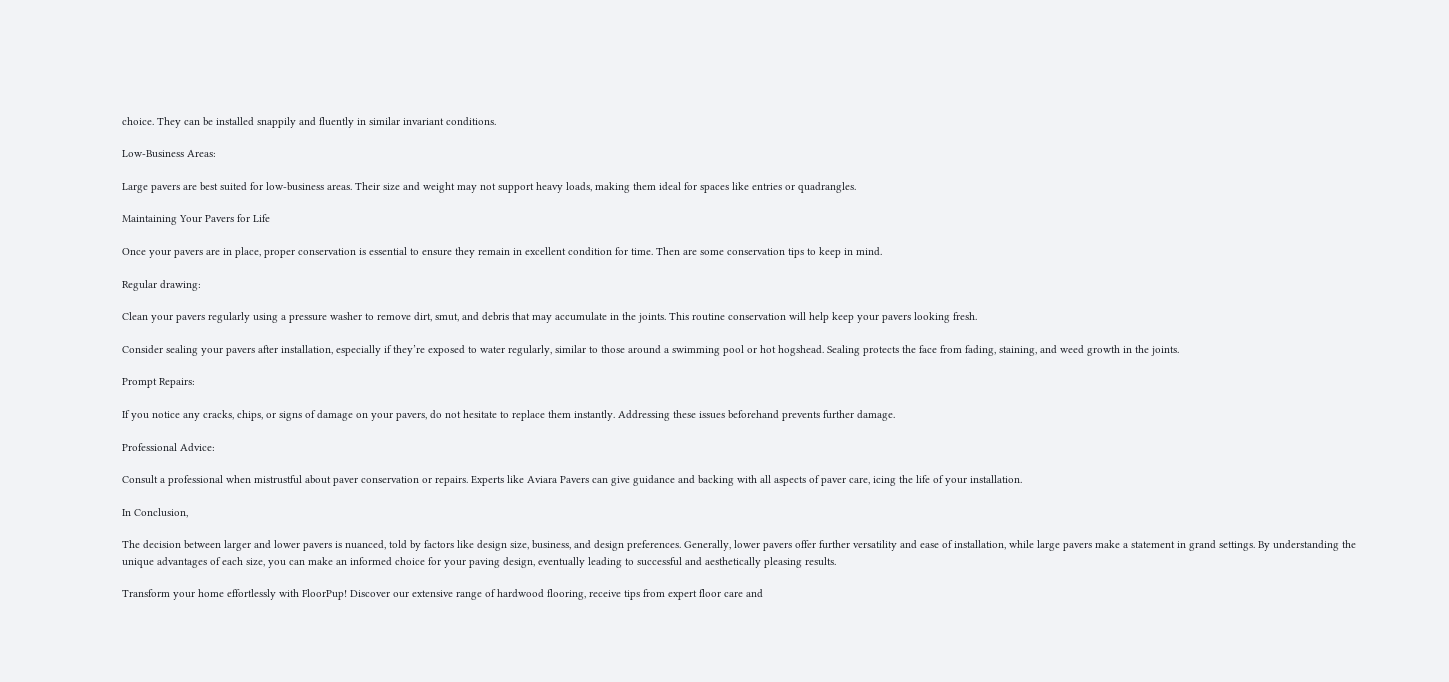choice. They can be installed snappily and fluently in similar invariant conditions.

Low-Business Areas:

Large pavers are best suited for low-business areas. Their size and weight may not support heavy loads, making them ideal for spaces like entries or quadrangles.

Maintaining Your Pavers for Life

Once your pavers are in place, proper conservation is essential to ensure they remain in excellent condition for time. Then are some conservation tips to keep in mind.

Regular drawing:

Clean your pavers regularly using a pressure washer to remove dirt, smut, and debris that may accumulate in the joints. This routine conservation will help keep your pavers looking fresh.

Consider sealing your pavers after installation, especially if they’re exposed to water regularly, similar to those around a swimming pool or hot hogshead. Sealing protects the face from fading, staining, and weed growth in the joints.

Prompt Repairs:

If you notice any cracks, chips, or signs of damage on your pavers, do not hesitate to replace them instantly. Addressing these issues beforehand prevents further damage.

Professional Advice:

Consult a professional when mistrustful about paver conservation or repairs. Experts like Aviara Pavers can give guidance and backing with all aspects of paver care, icing the life of your installation.

In Conclusion,

The decision between larger and lower pavers is nuanced, told by factors like design size, business, and design preferences. Generally, lower pavers offer further versatility and ease of installation, while large pavers make a statement in grand settings. By understanding the unique advantages of each size, you can make an informed choice for your paving design, eventually leading to successful and aesthetically pleasing results.

Transform your home effortlessly with FloorPup! Discover our extensive range of hardwood flooring, receive tips from expert floor care and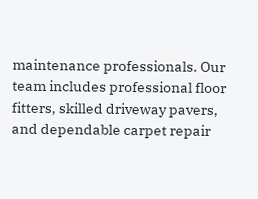maintenance professionals. Our team includes professional floor fitters, skilled driveway pavers, and dependable carpet repair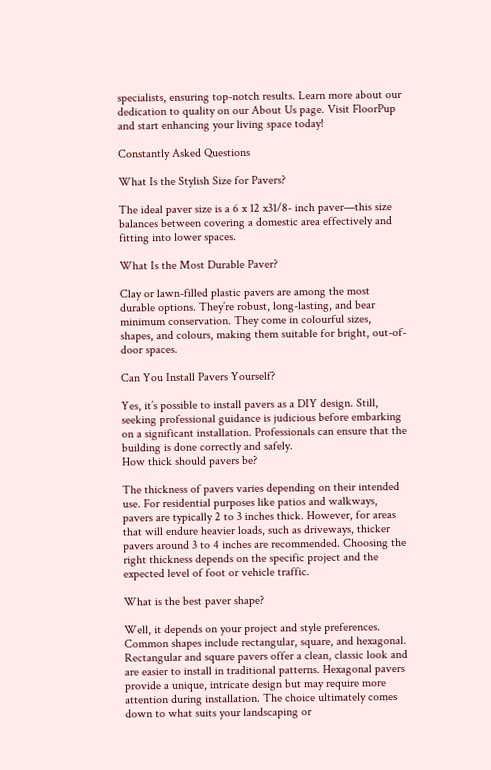specialists, ensuring top-notch results. Learn more about our dedication to quality on our About Us page. Visit FloorPup and start enhancing your living space today!

Constantly Asked Questions

What Is the Stylish Size for Pavers?

The ideal paver size is a 6 x 12 x31/8- inch paver—this size balances between covering a domestic area effectively and fitting into lower spaces.

What Is the Most Durable Paver?

Clay or lawn-filled plastic pavers are among the most durable options. They’re robust, long-lasting, and bear minimum conservation. They come in colourful sizes, shapes, and colours, making them suitable for bright, out-of-door spaces.

Can You Install Pavers Yourself?

Yes, it’s possible to install pavers as a DIY design. Still, seeking professional guidance is judicious before embarking on a significant installation. Professionals can ensure that the building is done correctly and safely.
How thick should pavers be?

The thickness of pavers varies depending on their intended use. For residential purposes like patios and walkways, pavers are typically 2 to 3 inches thick. However, for areas that will endure heavier loads, such as driveways, thicker pavers around 3 to 4 inches are recommended. Choosing the right thickness depends on the specific project and the expected level of foot or vehicle traffic.

What is the best paver shape?

Well, it depends on your project and style preferences. Common shapes include rectangular, square, and hexagonal. Rectangular and square pavers offer a clean, classic look and are easier to install in traditional patterns. Hexagonal pavers provide a unique, intricate design but may require more attention during installation. The choice ultimately comes down to what suits your landscaping or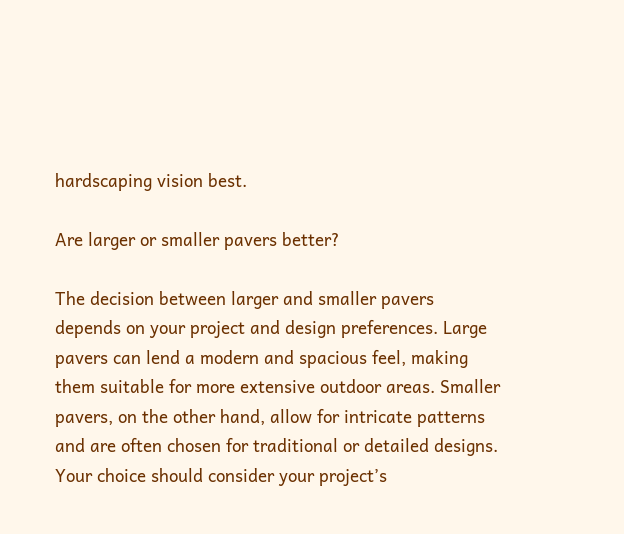hardscaping vision best.

Are larger or smaller pavers better?

The decision between larger and smaller pavers depends on your project and design preferences. Large pavers can lend a modern and spacious feel, making them suitable for more extensive outdoor areas. Smaller pavers, on the other hand, allow for intricate patterns and are often chosen for traditional or detailed designs. Your choice should consider your project’s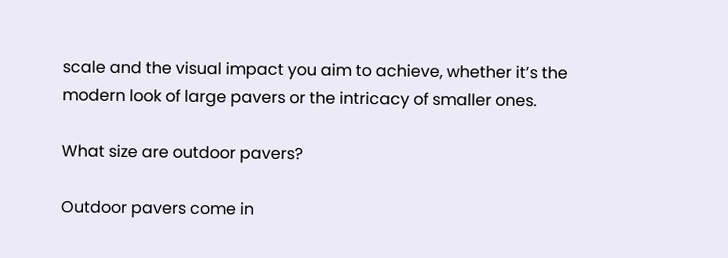scale and the visual impact you aim to achieve, whether it’s the modern look of large pavers or the intricacy of smaller ones.

What size are outdoor pavers?

Outdoor pavers come in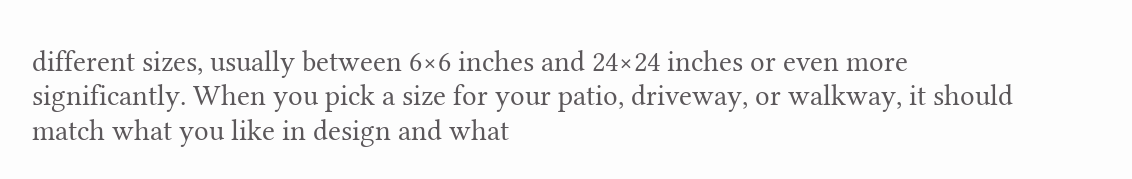different sizes, usually between 6×6 inches and 24×24 inches or even more significantly. When you pick a size for your patio, driveway, or walkway, it should match what you like in design and what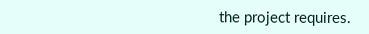the project requires.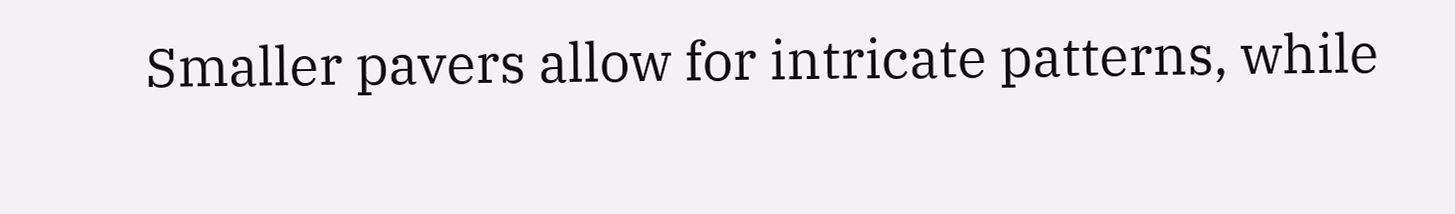Smaller pavers allow for intricate patterns, while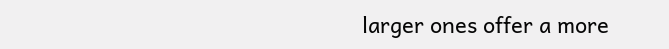larger ones offer a more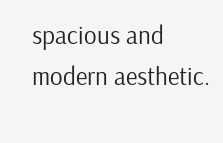spacious and modern aesthetic.